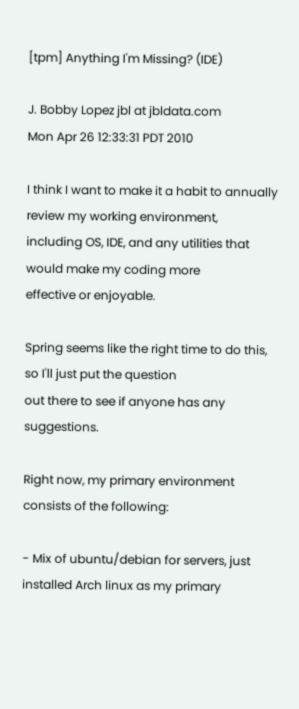[tpm] Anything I'm Missing? (IDE)

J. Bobby Lopez jbl at jbldata.com
Mon Apr 26 12:33:31 PDT 2010

I think I want to make it a habit to annually review my working environment,
including OS, IDE, and any utilities that would make my coding more
effective or enjoyable.

Spring seems like the right time to do this, so I'll just put the question
out there to see if anyone has any suggestions.

Right now, my primary environment consists of the following:

- Mix of ubuntu/debian for servers, just installed Arch linux as my primary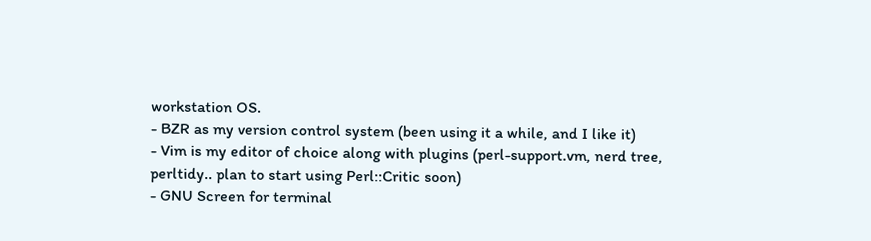workstation OS.
- BZR as my version control system (been using it a while, and I like it)
- Vim is my editor of choice along with plugins (perl-support.vm, nerd tree,
perltidy.. plan to start using Perl::Critic soon)
- GNU Screen for terminal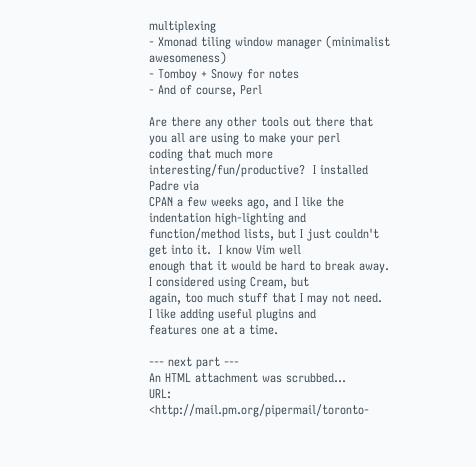multiplexing
- Xmonad tiling window manager (minimalist awesomeness)
- Tomboy + Snowy for notes
- And of course, Perl

Are there any other tools out there that you all are using to make your perl
coding that much more interesting/fun/productive?  I installed Padre via
CPAN a few weeks ago, and I like the indentation high-lighting and
function/method lists, but I just couldn't get into it.  I know Vim well
enough that it would be hard to break away.  I considered using Cream, but
again, too much stuff that I may not need.  I like adding useful plugins and
features one at a time.

--- next part ---
An HTML attachment was scrubbed...
URL: <http://mail.pm.org/pipermail/toronto-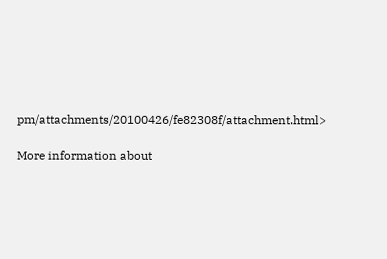pm/attachments/20100426/fe82308f/attachment.html>

More information about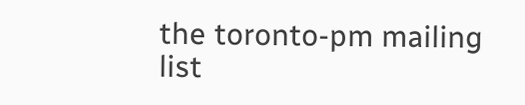the toronto-pm mailing list